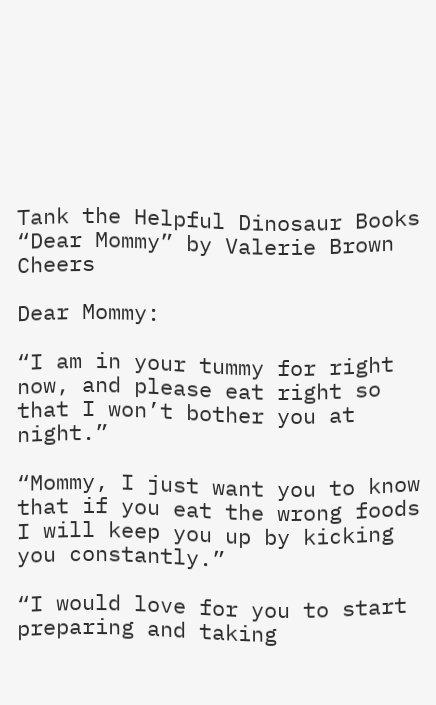Tank the Helpful Dinosaur Books “Dear Mommy” by Valerie Brown Cheers

Dear Mommy:

“I am in your tummy for right now, and please eat right so that I won’t bother you at night.”

“Mommy, I just want you to know that if you eat the wrong foods I will keep you up by kicking you constantly.”

“I would love for you to start preparing and taking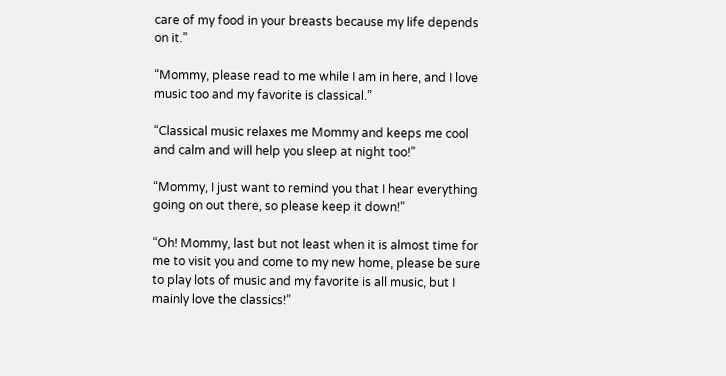care of my food in your breasts because my life depends on it.”

“Mommy, please read to me while I am in here, and I love music too and my favorite is classical.”

“Classical music relaxes me Mommy and keeps me cool and calm and will help you sleep at night too!”

“Mommy, I just want to remind you that I hear everything going on out there, so please keep it down!”

“Oh! Mommy, last but not least when it is almost time for me to visit you and come to my new home, please be sure to play lots of music and my favorite is all music, but I mainly love the classics!”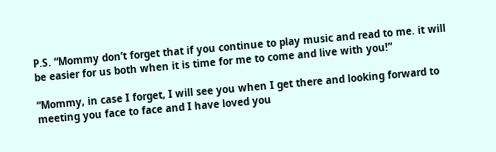P.S. “Mommy don’t forget that if you continue to play music and read to me. it will be easier for us both when it is time for me to come and live with you!”

“Mommy, in case I forget, I will see you when I get there and looking forward to meeting you face to face and I have loved you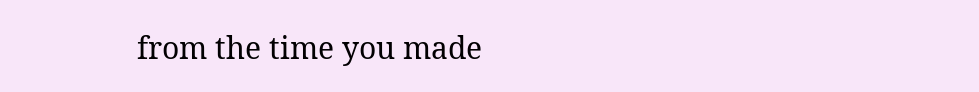from the time you made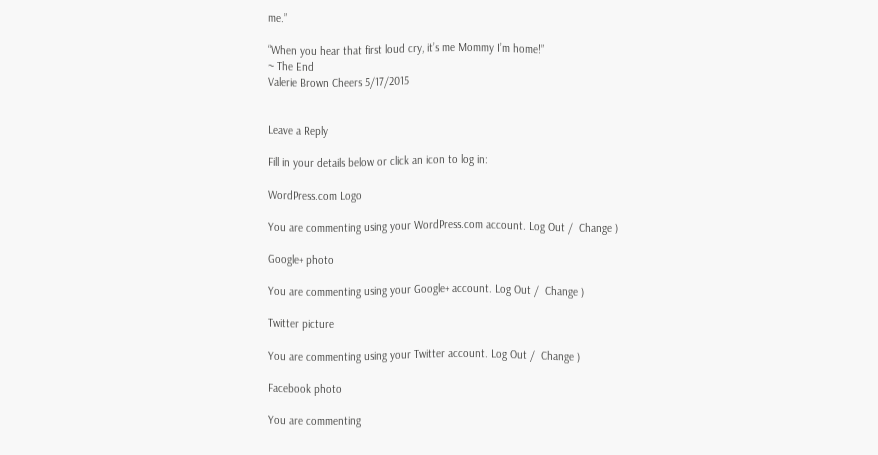me.”

“When you hear that first loud cry, it’s me Mommy I’m home!”
~ The End
Valerie Brown Cheers 5/17/2015


Leave a Reply

Fill in your details below or click an icon to log in:

WordPress.com Logo

You are commenting using your WordPress.com account. Log Out /  Change )

Google+ photo

You are commenting using your Google+ account. Log Out /  Change )

Twitter picture

You are commenting using your Twitter account. Log Out /  Change )

Facebook photo

You are commenting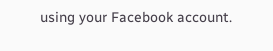using your Facebook account.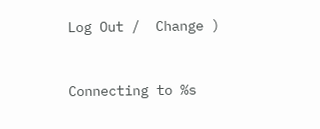Log Out /  Change )


Connecting to %s